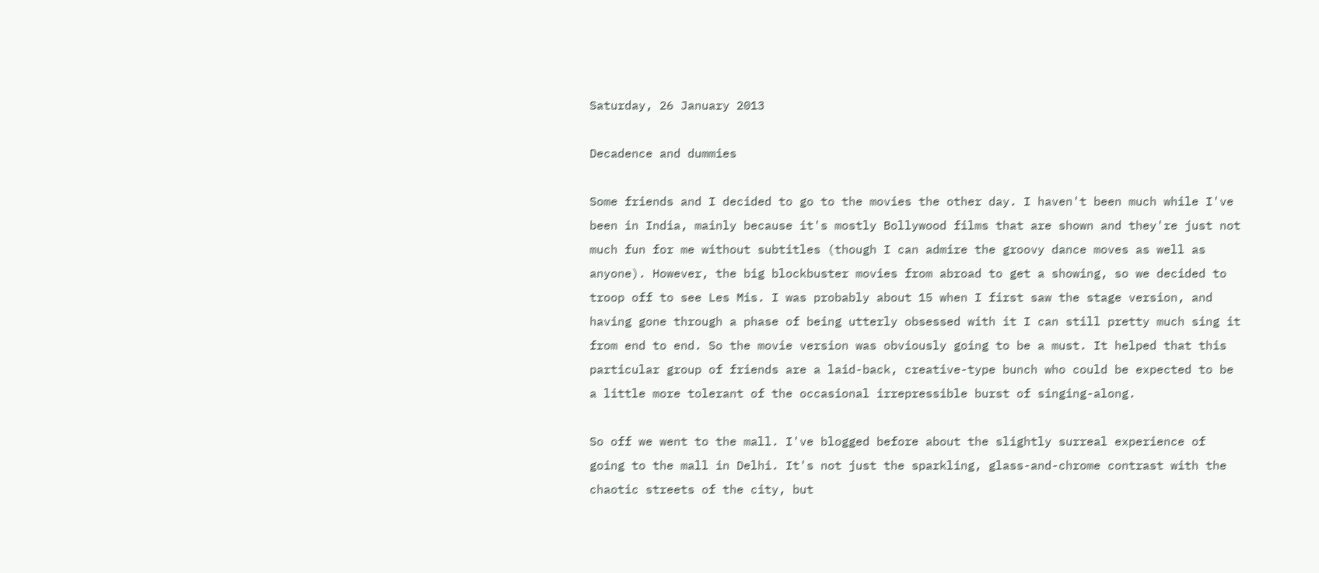Saturday, 26 January 2013

Decadence and dummies

Some friends and I decided to go to the movies the other day. I haven't been much while I've been in India, mainly because it's mostly Bollywood films that are shown and they're just not much fun for me without subtitles (though I can admire the groovy dance moves as well as anyone). However, the big blockbuster movies from abroad to get a showing, so we decided to troop off to see Les Mis. I was probably about 15 when I first saw the stage version, and having gone through a phase of being utterly obsessed with it I can still pretty much sing it from end to end. So the movie version was obviously going to be a must. It helped that this particular group of friends are a laid-back, creative-type bunch who could be expected to be a little more tolerant of the occasional irrepressible burst of singing-along.

So off we went to the mall. I've blogged before about the slightly surreal experience of going to the mall in Delhi. It's not just the sparkling, glass-and-chrome contrast with the chaotic streets of the city, but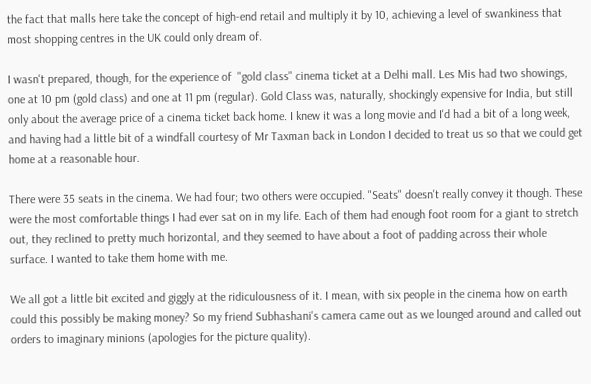the fact that malls here take the concept of high-end retail and multiply it by 10, achieving a level of swankiness that most shopping centres in the UK could only dream of.

I wasn't prepared, though, for the experience of  "gold class" cinema ticket at a Delhi mall. Les Mis had two showings, one at 10 pm (gold class) and one at 11 pm (regular). Gold Class was, naturally, shockingly expensive for India, but still only about the average price of a cinema ticket back home. I knew it was a long movie and I'd had a bit of a long week, and having had a little bit of a windfall courtesy of Mr Taxman back in London I decided to treat us so that we could get home at a reasonable hour.

There were 35 seats in the cinema. We had four; two others were occupied. "Seats" doesn't really convey it though. These were the most comfortable things I had ever sat on in my life. Each of them had enough foot room for a giant to stretch out, they reclined to pretty much horizontal, and they seemed to have about a foot of padding across their whole surface. I wanted to take them home with me.

We all got a little bit excited and giggly at the ridiculousness of it. I mean, with six people in the cinema how on earth could this possibly be making money? So my friend Subhashani's camera came out as we lounged around and called out orders to imaginary minions (apologies for the picture quality).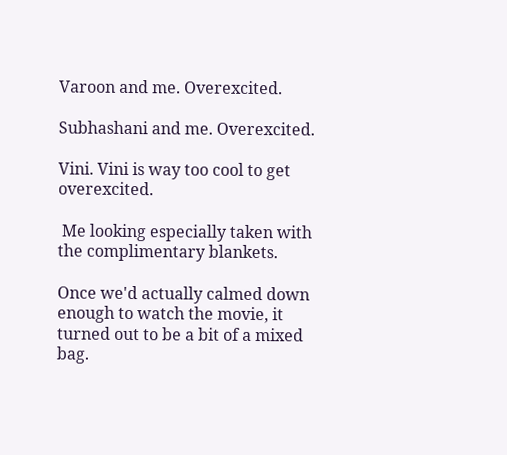Varoon and me. Overexcited.

Subhashani and me. Overexcited.

Vini. Vini is way too cool to get overexcited.

 Me looking especially taken with the complimentary blankets.

Once we'd actually calmed down enough to watch the movie, it turned out to be a bit of a mixed bag.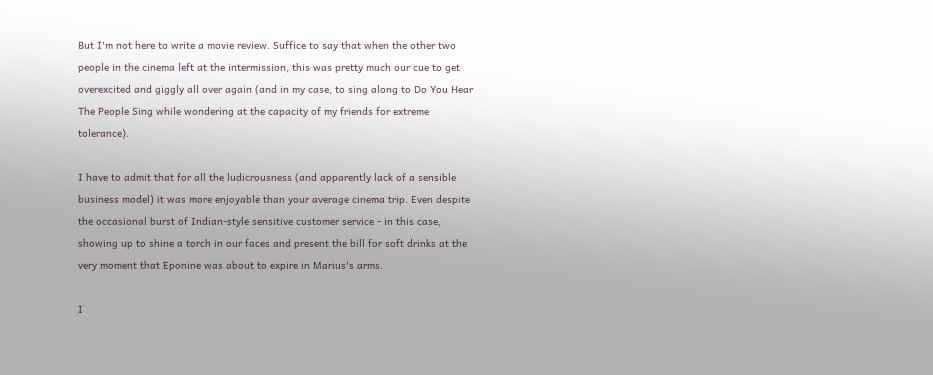But I'm not here to write a movie review. Suffice to say that when the other two people in the cinema left at the intermission, this was pretty much our cue to get overexcited and giggly all over again (and in my case, to sing along to Do You Hear The People Sing while wondering at the capacity of my friends for extreme tolerance).

I have to admit that for all the ludicrousness (and apparently lack of a sensible business model) it was more enjoyable than your average cinema trip. Even despite the occasional burst of Indian-style sensitive customer service - in this case, showing up to shine a torch in our faces and present the bill for soft drinks at the very moment that Eponine was about to expire in Marius's arms.

I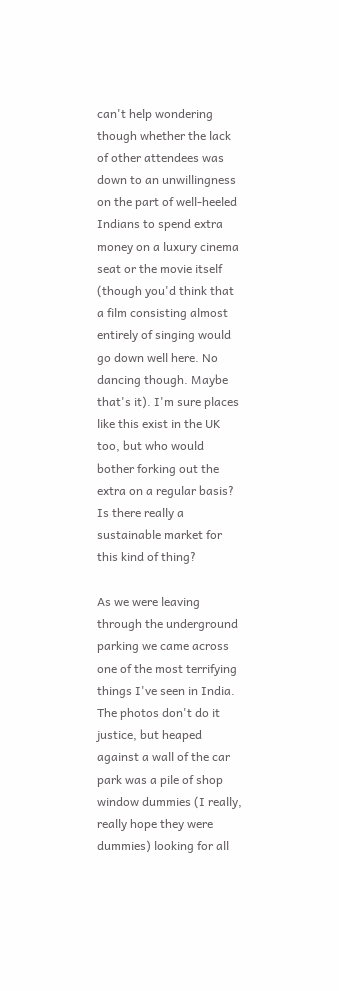can't help wondering though whether the lack of other attendees was down to an unwillingness on the part of well-heeled Indians to spend extra money on a luxury cinema seat or the movie itself (though you'd think that a film consisting almost entirely of singing would go down well here. No dancing though. Maybe that's it). I'm sure places like this exist in the UK too, but who would bother forking out the extra on a regular basis? Is there really a sustainable market for this kind of thing?

As we were leaving through the underground parking we came across one of the most terrifying things I've seen in India. The photos don't do it justice, but heaped against a wall of the car park was a pile of shop window dummies (I really, really hope they were dummies) looking for all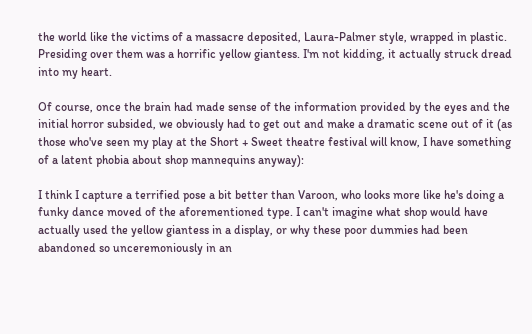the world like the victims of a massacre deposited, Laura-Palmer style, wrapped in plastic. Presiding over them was a horrific yellow giantess. I'm not kidding, it actually struck dread into my heart.

Of course, once the brain had made sense of the information provided by the eyes and the initial horror subsided, we obviously had to get out and make a dramatic scene out of it (as those who've seen my play at the Short + Sweet theatre festival will know, I have something of a latent phobia about shop mannequins anyway):

I think I capture a terrified pose a bit better than Varoon, who looks more like he's doing a funky dance moved of the aforementioned type. I can't imagine what shop would have actually used the yellow giantess in a display, or why these poor dummies had been abandoned so unceremoniously in an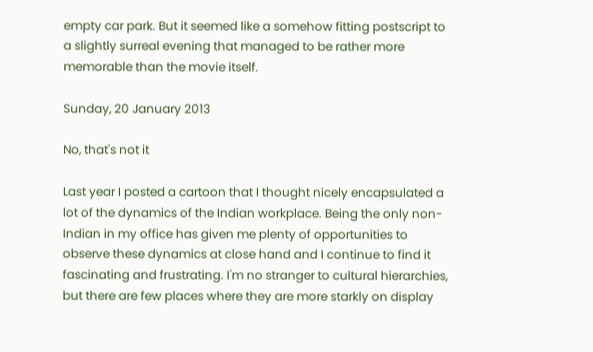empty car park. But it seemed like a somehow fitting postscript to a slightly surreal evening that managed to be rather more memorable than the movie itself.

Sunday, 20 January 2013

No, that's not it

Last year I posted a cartoon that I thought nicely encapsulated a lot of the dynamics of the Indian workplace. Being the only non-Indian in my office has given me plenty of opportunities to observe these dynamics at close hand and I continue to find it fascinating and frustrating. I'm no stranger to cultural hierarchies, but there are few places where they are more starkly on display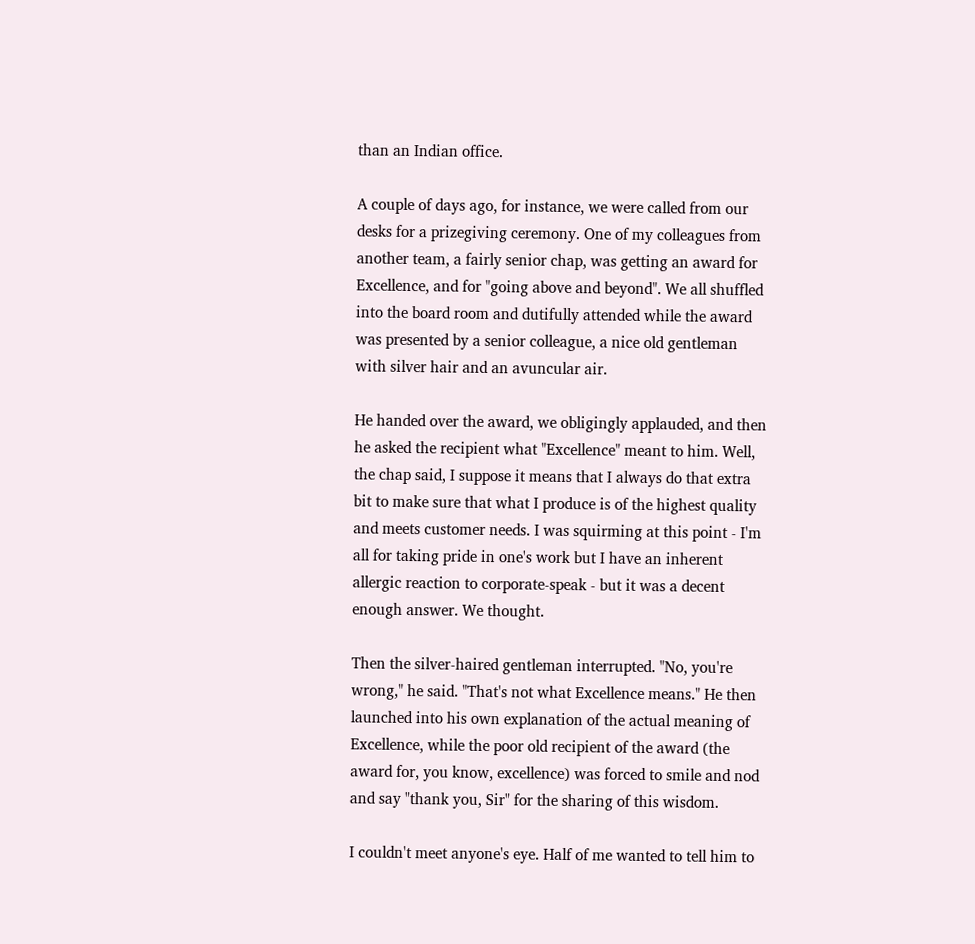than an Indian office.

A couple of days ago, for instance, we were called from our desks for a prizegiving ceremony. One of my colleagues from another team, a fairly senior chap, was getting an award for Excellence, and for "going above and beyond". We all shuffled into the board room and dutifully attended while the award was presented by a senior colleague, a nice old gentleman with silver hair and an avuncular air.

He handed over the award, we obligingly applauded, and then he asked the recipient what "Excellence" meant to him. Well, the chap said, I suppose it means that I always do that extra bit to make sure that what I produce is of the highest quality and meets customer needs. I was squirming at this point - I'm all for taking pride in one's work but I have an inherent allergic reaction to corporate-speak - but it was a decent enough answer. We thought.

Then the silver-haired gentleman interrupted. "No, you're wrong," he said. "That's not what Excellence means." He then launched into his own explanation of the actual meaning of Excellence, while the poor old recipient of the award (the award for, you know, excellence) was forced to smile and nod and say "thank you, Sir" for the sharing of this wisdom.

I couldn't meet anyone's eye. Half of me wanted to tell him to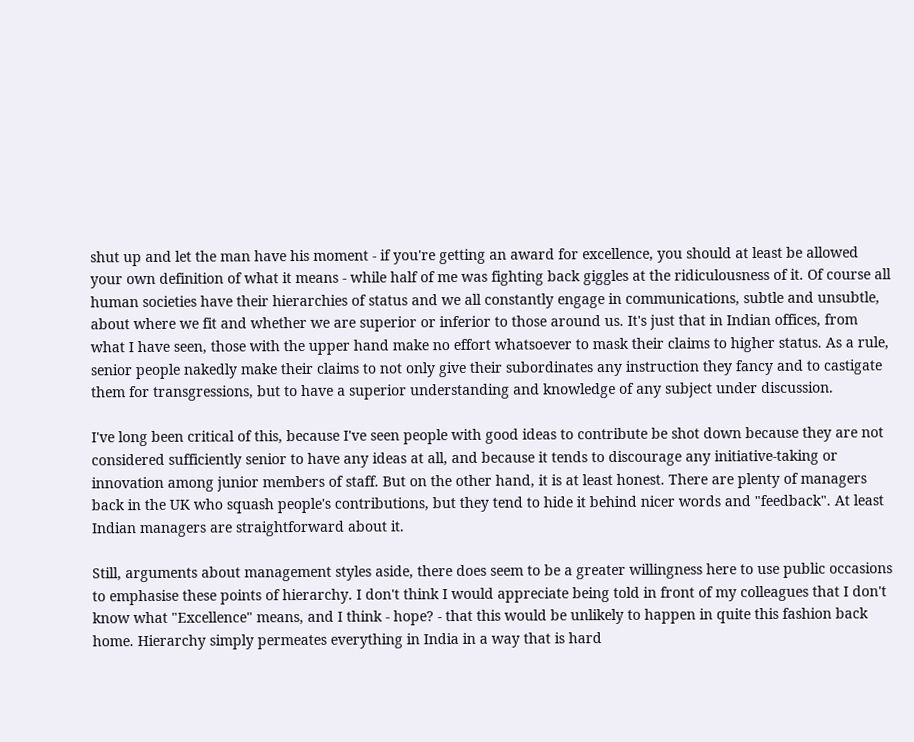shut up and let the man have his moment - if you're getting an award for excellence, you should at least be allowed your own definition of what it means - while half of me was fighting back giggles at the ridiculousness of it. Of course all human societies have their hierarchies of status and we all constantly engage in communications, subtle and unsubtle, about where we fit and whether we are superior or inferior to those around us. It's just that in Indian offices, from what I have seen, those with the upper hand make no effort whatsoever to mask their claims to higher status. As a rule, senior people nakedly make their claims to not only give their subordinates any instruction they fancy and to castigate them for transgressions, but to have a superior understanding and knowledge of any subject under discussion.

I've long been critical of this, because I've seen people with good ideas to contribute be shot down because they are not considered sufficiently senior to have any ideas at all, and because it tends to discourage any initiative-taking or innovation among junior members of staff. But on the other hand, it is at least honest. There are plenty of managers back in the UK who squash people's contributions, but they tend to hide it behind nicer words and "feedback". At least Indian managers are straightforward about it.

Still, arguments about management styles aside, there does seem to be a greater willingness here to use public occasions to emphasise these points of hierarchy. I don't think I would appreciate being told in front of my colleagues that I don't know what "Excellence" means, and I think - hope? - that this would be unlikely to happen in quite this fashion back home. Hierarchy simply permeates everything in India in a way that is hard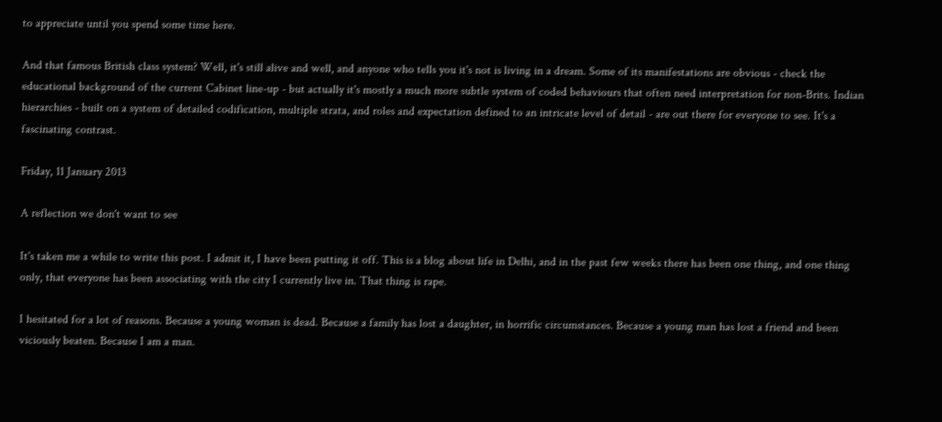to appreciate until you spend some time here.

And that famous British class system? Well, it's still alive and well, and anyone who tells you it's not is living in a dream. Some of its manifestations are obvious - check the educational background of the current Cabinet line-up - but actually it's mostly a much more subtle system of coded behaviours that often need interpretation for non-Brits. Indian hierarchies - built on a system of detailed codification, multiple strata, and roles and expectation defined to an intricate level of detail - are out there for everyone to see. It's a fascinating contrast.

Friday, 11 January 2013

A reflection we don't want to see

It's taken me a while to write this post. I admit it, I have been putting it off. This is a blog about life in Delhi, and in the past few weeks there has been one thing, and one thing only, that everyone has been associating with the city I currently live in. That thing is rape.

I hesitated for a lot of reasons. Because a young woman is dead. Because a family has lost a daughter, in horrific circumstances. Because a young man has lost a friend and been viciously beaten. Because I am a man.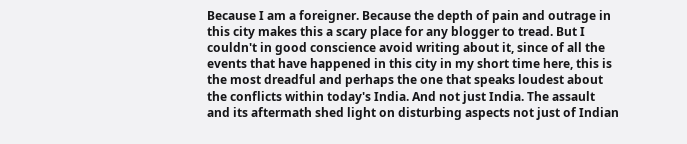Because I am a foreigner. Because the depth of pain and outrage in this city makes this a scary place for any blogger to tread. But I couldn't in good conscience avoid writing about it, since of all the events that have happened in this city in my short time here, this is the most dreadful and perhaps the one that speaks loudest about the conflicts within today's India. And not just India. The assault and its aftermath shed light on disturbing aspects not just of Indian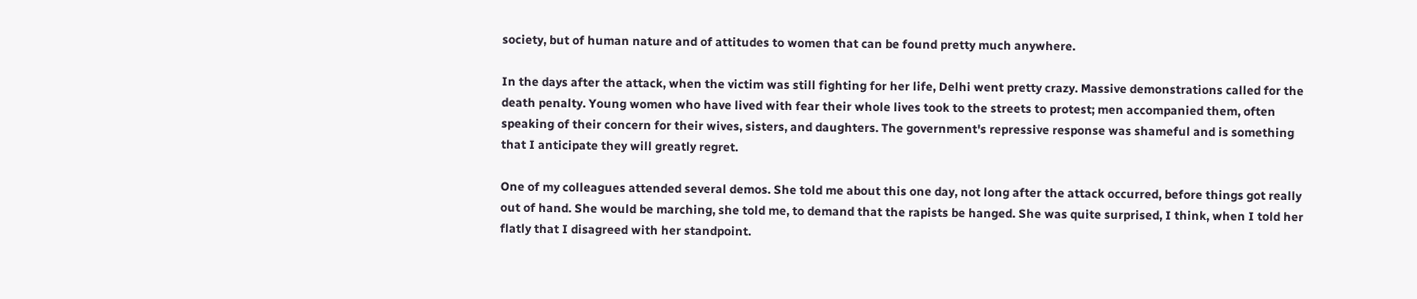society, but of human nature and of attitudes to women that can be found pretty much anywhere.

In the days after the attack, when the victim was still fighting for her life, Delhi went pretty crazy. Massive demonstrations called for the death penalty. Young women who have lived with fear their whole lives took to the streets to protest; men accompanied them, often speaking of their concern for their wives, sisters, and daughters. The government's repressive response was shameful and is something that I anticipate they will greatly regret.

One of my colleagues attended several demos. She told me about this one day, not long after the attack occurred, before things got really out of hand. She would be marching, she told me, to demand that the rapists be hanged. She was quite surprised, I think, when I told her flatly that I disagreed with her standpoint.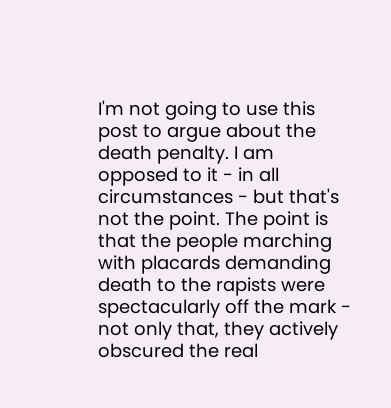I'm not going to use this post to argue about the death penalty. I am opposed to it - in all circumstances - but that's not the point. The point is that the people marching with placards demanding death to the rapists were spectacularly off the mark - not only that, they actively obscured the real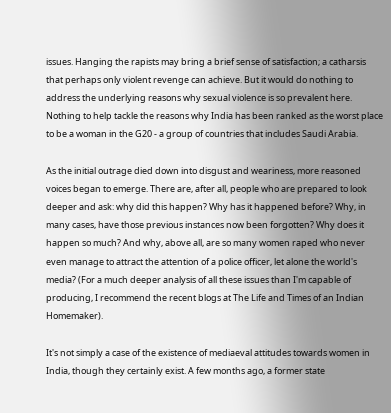issues. Hanging the rapists may bring a brief sense of satisfaction; a catharsis that perhaps only violent revenge can achieve. But it would do nothing to address the underlying reasons why sexual violence is so prevalent here. Nothing to help tackle the reasons why India has been ranked as the worst place to be a woman in the G20 - a group of countries that includes Saudi Arabia.

As the initial outrage died down into disgust and weariness, more reasoned voices began to emerge. There are, after all, people who are prepared to look deeper and ask: why did this happen? Why has it happened before? Why, in many cases, have those previous instances now been forgotten? Why does it happen so much? And why, above all, are so many women raped who never even manage to attract the attention of a police officer, let alone the world's media? (For a much deeper analysis of all these issues than I'm capable of producing, I recommend the recent blogs at The Life and Times of an Indian Homemaker).

It's not simply a case of the existence of mediaeval attitudes towards women in India, though they certainly exist. A few months ago, a former state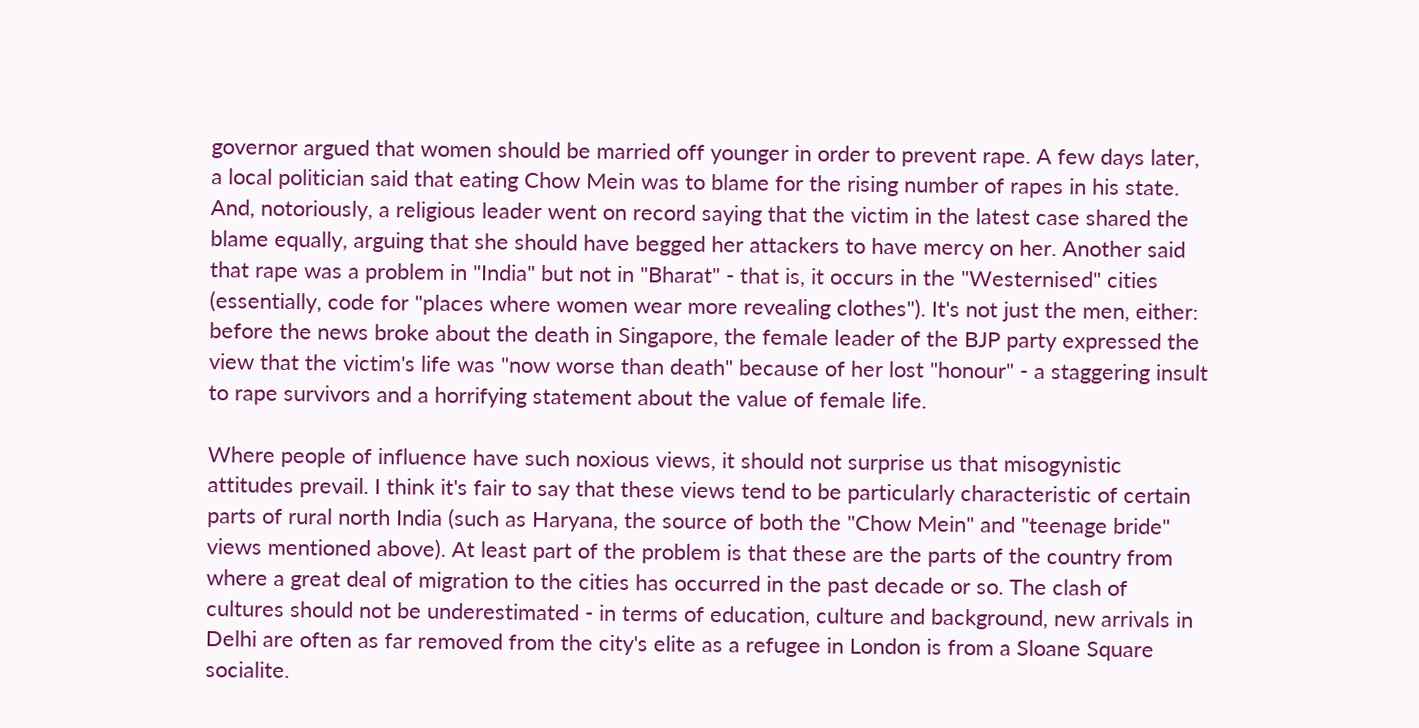governor argued that women should be married off younger in order to prevent rape. A few days later, a local politician said that eating Chow Mein was to blame for the rising number of rapes in his state. And, notoriously, a religious leader went on record saying that the victim in the latest case shared the blame equally, arguing that she should have begged her attackers to have mercy on her. Another said that rape was a problem in "India" but not in "Bharat" - that is, it occurs in the "Westernised" cities (essentially, code for "places where women wear more revealing clothes"). It's not just the men, either: before the news broke about the death in Singapore, the female leader of the BJP party expressed the view that the victim's life was "now worse than death" because of her lost "honour" - a staggering insult to rape survivors and a horrifying statement about the value of female life.

Where people of influence have such noxious views, it should not surprise us that misogynistic attitudes prevail. I think it's fair to say that these views tend to be particularly characteristic of certain parts of rural north India (such as Haryana, the source of both the "Chow Mein" and "teenage bride" views mentioned above). At least part of the problem is that these are the parts of the country from where a great deal of migration to the cities has occurred in the past decade or so. The clash of cultures should not be underestimated - in terms of education, culture and background, new arrivals in Delhi are often as far removed from the city's elite as a refugee in London is from a Sloane Square socialite.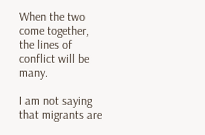When the two come together, the lines of conflict will be many.

I am not saying that migrants are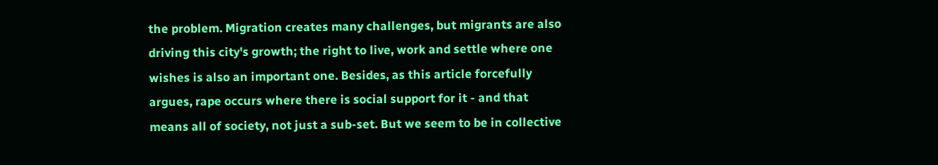the problem. Migration creates many challenges, but migrants are also driving this city's growth; the right to live, work and settle where one wishes is also an important one. Besides, as this article forcefully argues, rape occurs where there is social support for it - and that means all of society, not just a sub-set. But we seem to be in collective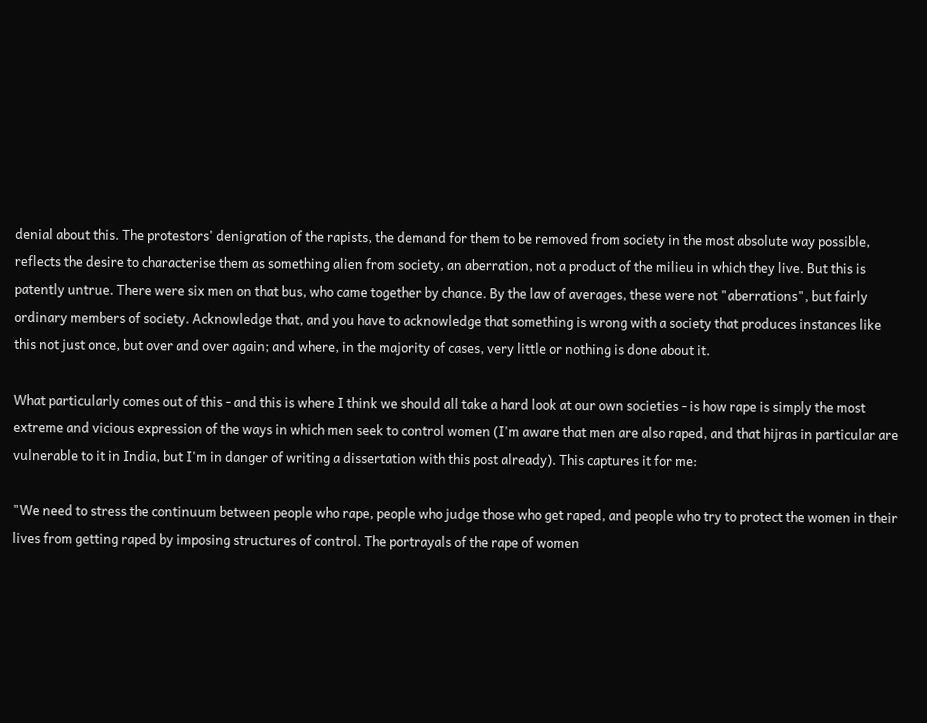denial about this. The protestors' denigration of the rapists, the demand for them to be removed from society in the most absolute way possible, reflects the desire to characterise them as something alien from society, an aberration, not a product of the milieu in which they live. But this is patently untrue. There were six men on that bus, who came together by chance. By the law of averages, these were not "aberrations", but fairly ordinary members of society. Acknowledge that, and you have to acknowledge that something is wrong with a society that produces instances like this not just once, but over and over again; and where, in the majority of cases, very little or nothing is done about it.

What particularly comes out of this - and this is where I think we should all take a hard look at our own societies - is how rape is simply the most extreme and vicious expression of the ways in which men seek to control women (I'm aware that men are also raped, and that hijras in particular are vulnerable to it in India, but I'm in danger of writing a dissertation with this post already). This captures it for me:

"We need to stress the continuum between people who rape, people who judge those who get raped, and people who try to protect the women in their lives from getting raped by imposing structures of control. The portrayals of the rape of women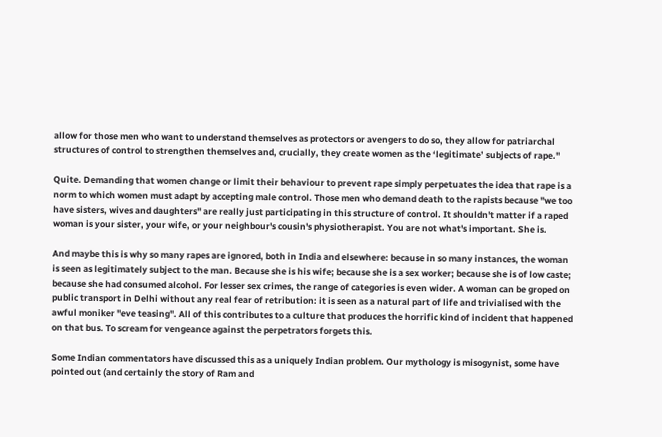allow for those men who want to understand themselves as protectors or avengers to do so, they allow for patriarchal structures of control to strengthen themselves and, crucially, they create women as the ‘legitimate’ subjects of rape."

Quite. Demanding that women change or limit their behaviour to prevent rape simply perpetuates the idea that rape is a norm to which women must adapt by accepting male control. Those men who demand death to the rapists because "we too have sisters, wives and daughters" are really just participating in this structure of control. It shouldn't matter if a raped woman is your sister, your wife, or your neighbour's cousin's physiotherapist. You are not what's important. She is.

And maybe this is why so many rapes are ignored, both in India and elsewhere: because in so many instances, the woman is seen as legitimately subject to the man. Because she is his wife; because she is a sex worker; because she is of low caste; because she had consumed alcohol. For lesser sex crimes, the range of categories is even wider. A woman can be groped on public transport in Delhi without any real fear of retribution: it is seen as a natural part of life and trivialised with the awful moniker "eve teasing". All of this contributes to a culture that produces the horrific kind of incident that happened on that bus. To scream for vengeance against the perpetrators forgets this.

Some Indian commentators have discussed this as a uniquely Indian problem. Our mythology is misogynist, some have pointed out (and certainly the story of Ram and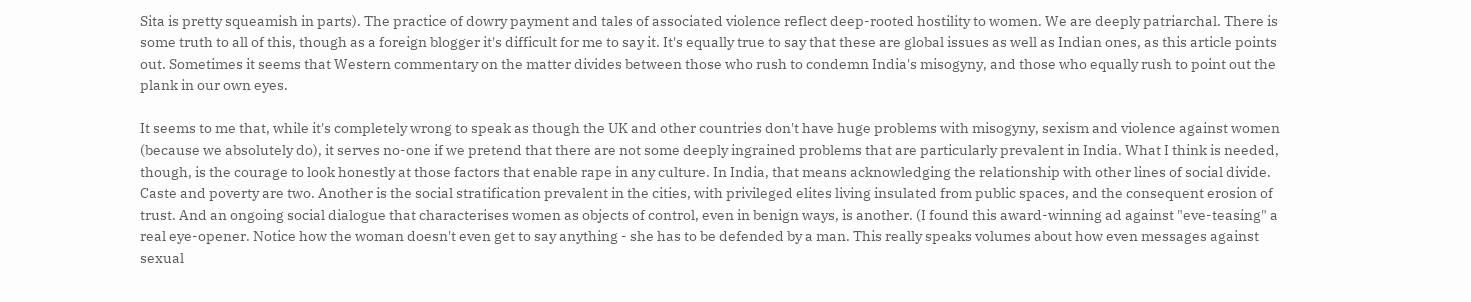Sita is pretty squeamish in parts). The practice of dowry payment and tales of associated violence reflect deep-rooted hostility to women. We are deeply patriarchal. There is some truth to all of this, though as a foreign blogger it's difficult for me to say it. It's equally true to say that these are global issues as well as Indian ones, as this article points out. Sometimes it seems that Western commentary on the matter divides between those who rush to condemn India's misogyny, and those who equally rush to point out the plank in our own eyes.

It seems to me that, while it's completely wrong to speak as though the UK and other countries don't have huge problems with misogyny, sexism and violence against women (because we absolutely do), it serves no-one if we pretend that there are not some deeply ingrained problems that are particularly prevalent in India. What I think is needed, though, is the courage to look honestly at those factors that enable rape in any culture. In India, that means acknowledging the relationship with other lines of social divide. Caste and poverty are two. Another is the social stratification prevalent in the cities, with privileged elites living insulated from public spaces, and the consequent erosion of trust. And an ongoing social dialogue that characterises women as objects of control, even in benign ways, is another. (I found this award-winning ad against "eve-teasing" a real eye-opener. Notice how the woman doesn't even get to say anything - she has to be defended by a man. This really speaks volumes about how even messages against sexual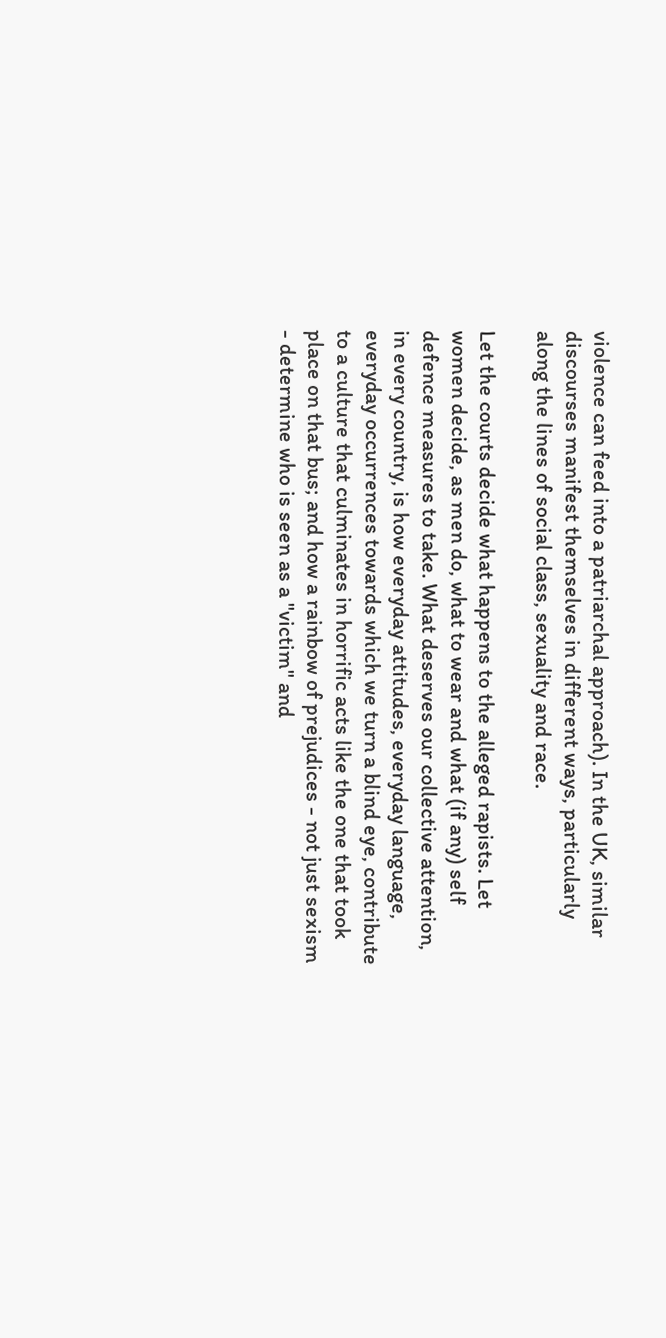violence can feed into a patriarchal approach). In the UK, similar discourses manifest themselves in different ways, particularly along the lines of social class, sexuality and race.

Let the courts decide what happens to the alleged rapists. Let women decide, as men do, what to wear and what (if any) self defence measures to take. What deserves our collective attention, in every country, is how everyday attitudes, everyday language, everyday occurrences towards which we turn a blind eye, contribute to a culture that culminates in horrific acts like the one that took place on that bus; and how a rainbow of prejudices - not just sexism - determine who is seen as a "victim" and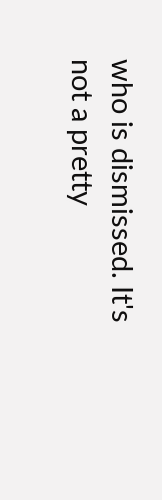who is dismissed. It's not a pretty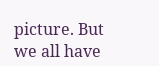picture. But we all have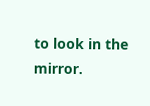to look in the mirror.